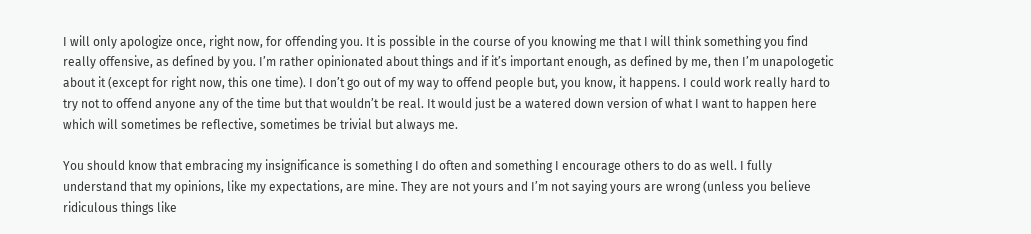I will only apologize once, right now, for offending you. It is possible in the course of you knowing me that I will think something you find really offensive, as defined by you. I’m rather opinionated about things and if it’s important enough, as defined by me, then I’m unapologetic about it (except for right now, this one time). I don’t go out of my way to offend people but, you know, it happens. I could work really hard to try not to offend anyone any of the time but that wouldn’t be real. It would just be a watered down version of what I want to happen here which will sometimes be reflective, sometimes be trivial but always me.

You should know that embracing my insignificance is something I do often and something I encourage others to do as well. I fully understand that my opinions, like my expectations, are mine. They are not yours and I’m not saying yours are wrong (unless you believe ridiculous things like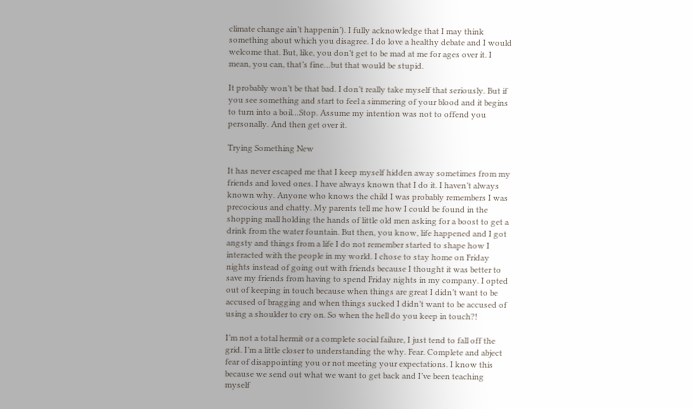climate change ain’t happenin’). I fully acknowledge that I may think something about which you disagree. I do love a healthy debate and I would welcome that. But, like, you don’t get to be mad at me for ages over it. I mean, you can, that’s fine…but that would be stupid.

It probably won’t be that bad. I don’t really take myself that seriously. But if you see something and start to feel a simmering of your blood and it begins to turn into a boil…Stop. Assume my intention was not to offend you personally. And then get over it.

Trying Something New

It has never escaped me that I keep myself hidden away sometimes from my friends and loved ones. I have always known that I do it. I haven’t always known why. Anyone who knows the child I was probably remembers I was precocious and chatty. My parents tell me how I could be found in the shopping mall holding the hands of little old men asking for a boost to get a drink from the water fountain. But then, you know, life happened and I got angsty and things from a life I do not remember started to shape how I interacted with the people in my world. I chose to stay home on Friday nights instead of going out with friends because I thought it was better to save my friends from having to spend Friday nights in my company. I opted out of keeping in touch because when things are great I didn’t want to be accused of bragging and when things sucked I didn’t want to be accused of using a shoulder to cry on. So when the hell do you keep in touch?!

I’m not a total hermit or a complete social failure, I just tend to fall off the grid. I’m a little closer to understanding the why. Fear. Complete and abject fear of disappointing you or not meeting your expectations. I know this because we send out what we want to get back and I’ve been teaching myself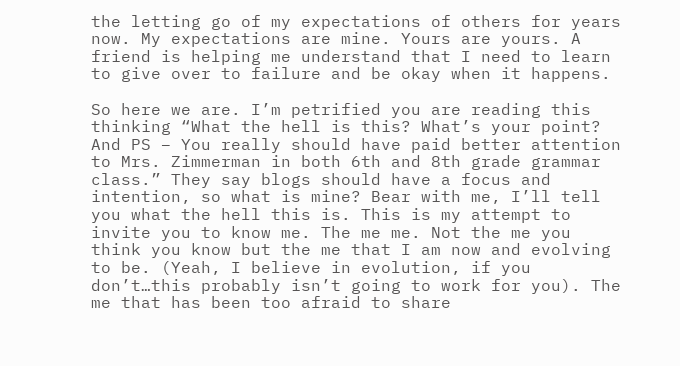the letting go of my expectations of others for years now. My expectations are mine. Yours are yours. A friend is helping me understand that I need to learn to give over to failure and be okay when it happens.

So here we are. I’m petrified you are reading this thinking “What the hell is this? What’s your point? And PS – You really should have paid better attention to Mrs. Zimmerman in both 6th and 8th grade grammar class.” They say blogs should have a focus and intention, so what is mine? Bear with me, I’ll tell you what the hell this is. This is my attempt to invite you to know me. The me me. Not the me you think you know but the me that I am now and evolving to be. (Yeah, I believe in evolution, if you don’t…this probably isn’t going to work for you). The me that has been too afraid to share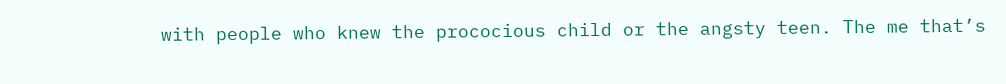with people who knew the prococious child or the angsty teen. The me that’s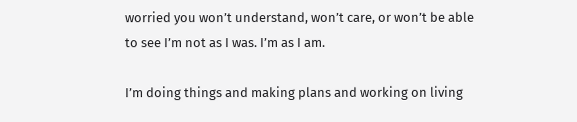worried you won’t understand, won’t care, or won’t be able to see I’m not as I was. I’m as I am.

I’m doing things and making plans and working on living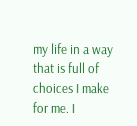my life in a way that is full of choices I make for me. I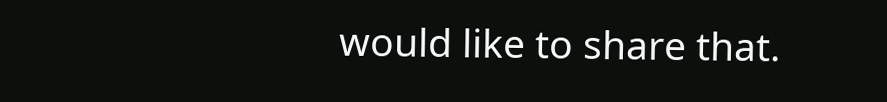would like to share that.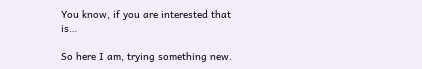You know, if you are interested that is…

So here I am, trying something new.